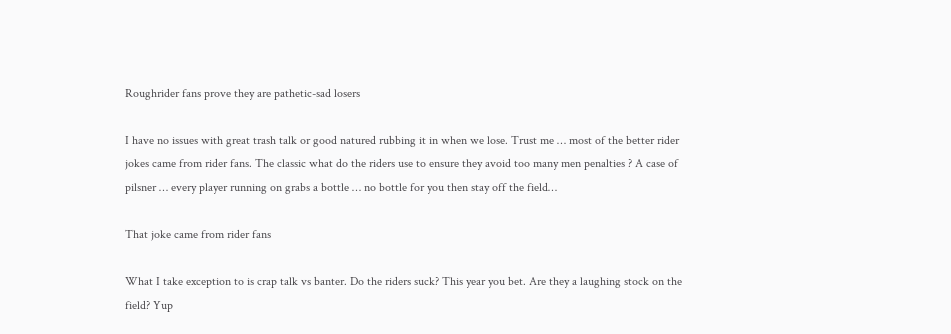Roughrider fans prove they are pathetic-sad losers

I have no issues with great trash talk or good natured rubbing it in when we lose. Trust me … most of the better rider jokes came from rider fans. The classic what do the riders use to ensure they avoid too many men penalties ? A case of pilsner … every player running on grabs a bottle … no bottle for you then stay off the field…

That joke came from rider fans

What I take exception to is crap talk vs banter. Do the riders suck? This year you bet. Are they a laughing stock on the field? Yup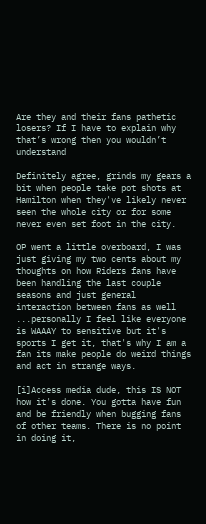Are they and their fans pathetic losers? If I have to explain why that’s wrong then you wouldn’t understand

Definitely agree, grinds my gears a bit when people take pot shots at Hamilton when they've likely never seen the whole city or for some never even set foot in the city.

OP went a little overboard, I was just giving my two cents about my thoughts on how Riders fans have been handling the last couple seasons and just general interaction between fans as well ...personally I feel like everyone is WAAAY to sensitive but it's sports I get it, that's why I am a fan its make people do weird things and act in strange ways.

[i]Access media dude, this IS NOT how it's done. You gotta have fun and be friendly when bugging fans of other teams. There is no point in doing it,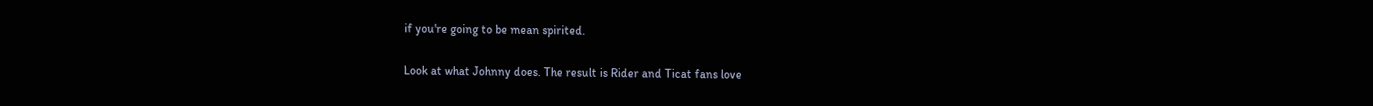if you're going to be mean spirited.

Look at what Johnny does. The result is Rider and Ticat fans love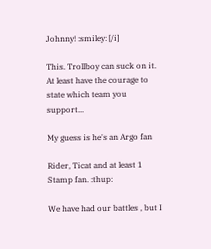Johnny! :smiley: [/i]

This. Trollboy can suck on it. At least have the courage to state which team you support...

My guess is he's an Argo fan

Rider, Ticat and at least 1 Stamp fan. :thup:

We have had our battles , but I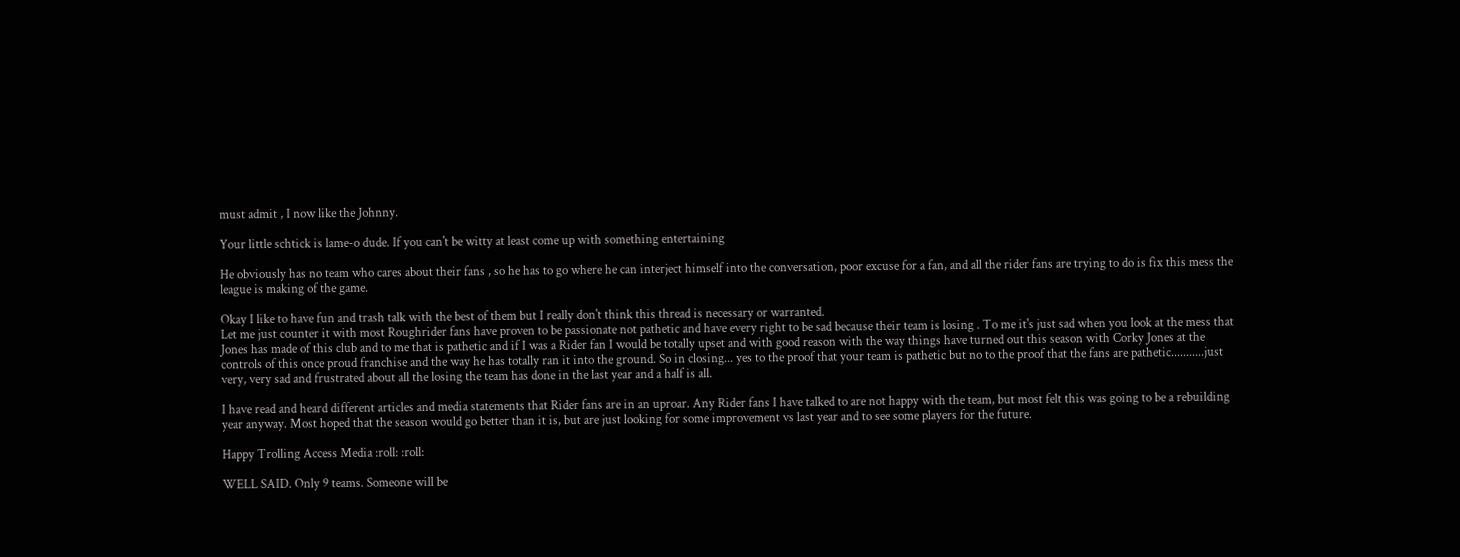must admit , I now like the Johnny.

Your little schtick is lame-o dude. If you can't be witty at least come up with something entertaining

He obviously has no team who cares about their fans , so he has to go where he can interject himself into the conversation, poor excuse for a fan, and all the rider fans are trying to do is fix this mess the league is making of the game.

Okay I like to have fun and trash talk with the best of them but I really don't think this thread is necessary or warranted.
Let me just counter it with most Roughrider fans have proven to be passionate not pathetic and have every right to be sad because their team is losing . To me it's just sad when you look at the mess that Jones has made of this club and to me that is pathetic and if I was a Rider fan I would be totally upset and with good reason with the way things have turned out this season with Corky Jones at the controls of this once proud franchise and the way he has totally ran it into the ground. So in closing... yes to the proof that your team is pathetic but no to the proof that the fans are pathetic...........just very, very sad and frustrated about all the losing the team has done in the last year and a half is all.

I have read and heard different articles and media statements that Rider fans are in an uproar. Any Rider fans I have talked to are not happy with the team, but most felt this was going to be a rebuilding year anyway. Most hoped that the season would go better than it is, but are just looking for some improvement vs last year and to see some players for the future.

Happy Trolling Access Media :roll: :roll:

WELL SAID. Only 9 teams. Someone will be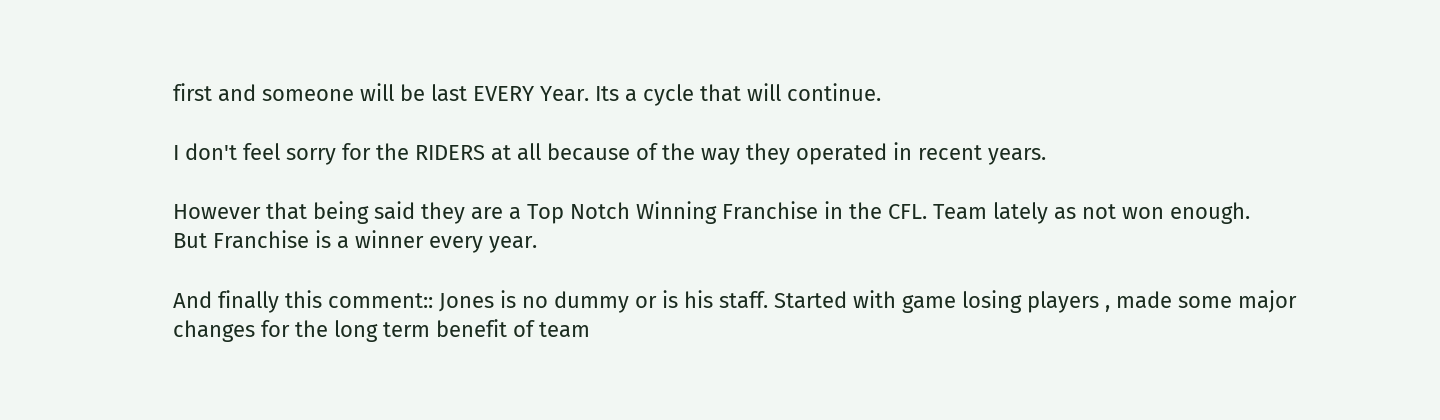first and someone will be last EVERY Year. Its a cycle that will continue.

I don't feel sorry for the RIDERS at all because of the way they operated in recent years.

However that being said they are a Top Notch Winning Franchise in the CFL. Team lately as not won enough.
But Franchise is a winner every year.

And finally this comment:: Jones is no dummy or is his staff. Started with game losing players , made some major changes for the long term benefit of team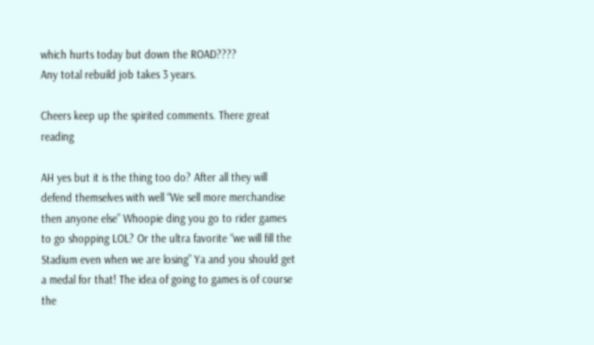which hurts today but down the ROAD????
Any total rebuild job takes 3 years.

Cheers keep up the spirited comments. There great reading

AH yes but it is the thing too do? After all they will defend themselves with well “We sell more merchandise then anyone else” Whoopie ding you go to rider games to go shopping LOL? Or the ultra favorite “we will fill the Stadium even when we are losing” Ya and you should get a medal for that! The idea of going to games is of course the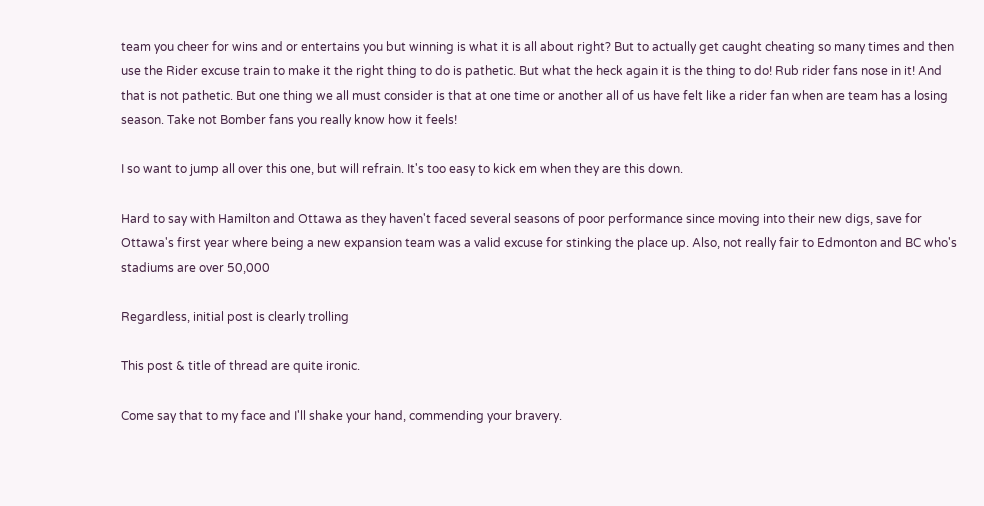team you cheer for wins and or entertains you but winning is what it is all about right? But to actually get caught cheating so many times and then use the Rider excuse train to make it the right thing to do is pathetic. But what the heck again it is the thing to do! Rub rider fans nose in it! And that is not pathetic. But one thing we all must consider is that at one time or another all of us have felt like a rider fan when are team has a losing season. Take not Bomber fans you really know how it feels!

I so want to jump all over this one, but will refrain. It's too easy to kick em when they are this down.

Hard to say with Hamilton and Ottawa as they haven't faced several seasons of poor performance since moving into their new digs, save for Ottawa's first year where being a new expansion team was a valid excuse for stinking the place up. Also, not really fair to Edmonton and BC who's stadiums are over 50,000

Regardless, initial post is clearly trolling

This post & title of thread are quite ironic.

Come say that to my face and I'll shake your hand, commending your bravery.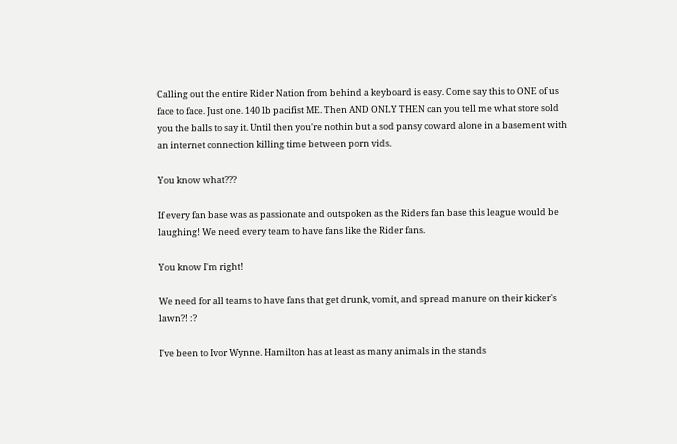Calling out the entire Rider Nation from behind a keyboard is easy. Come say this to ONE of us face to face. Just one. 140 lb pacifist ME. Then AND ONLY THEN can you tell me what store sold you the balls to say it. Until then you're nothin but a sod pansy coward alone in a basement with an internet connection killing time between porn vids.

You know what???

If every fan base was as passionate and outspoken as the Riders fan base this league would be laughing! We need every team to have fans like the Rider fans.

You know I'm right!

We need for all teams to have fans that get drunk, vomit, and spread manure on their kicker's lawn?! :?

I've been to Ivor Wynne. Hamilton has at least as many animals in the stands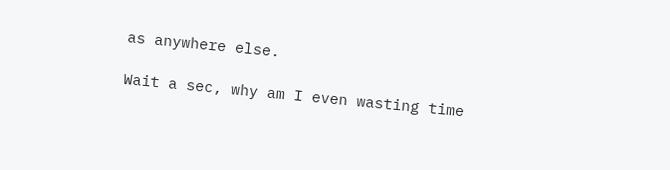as anywhere else.

Wait a sec, why am I even wasting time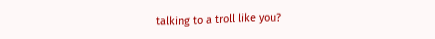talking to a troll like you?